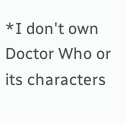*I don't own Doctor Who or its characters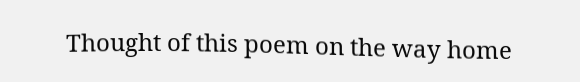Thought of this poem on the way home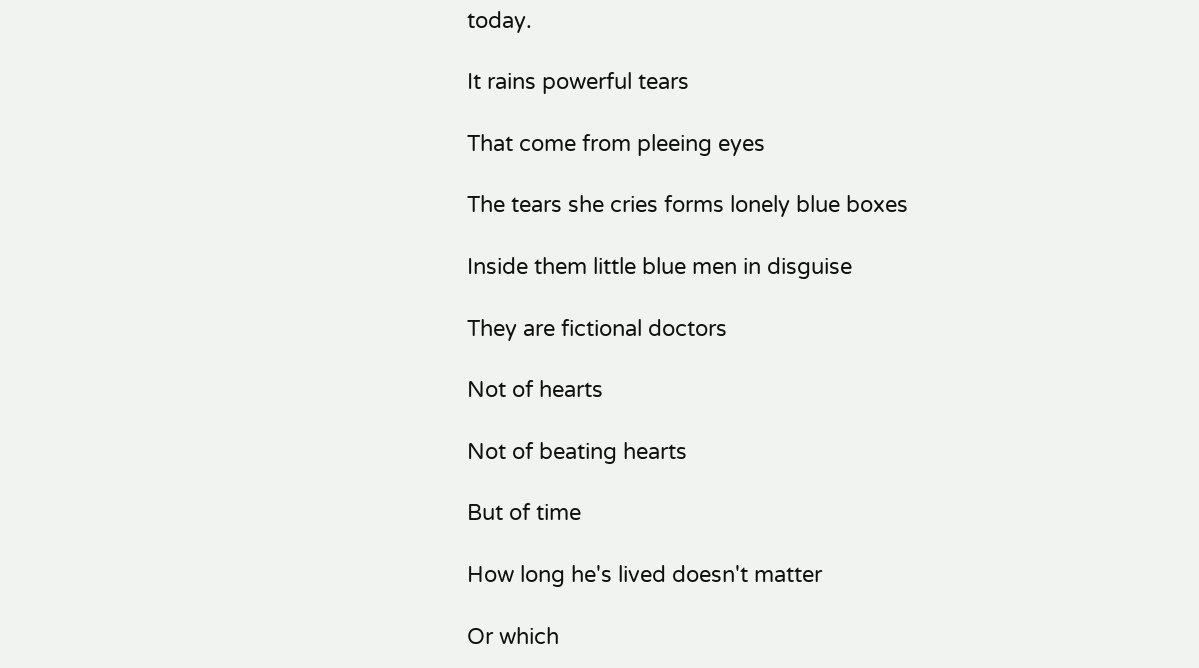today.

It rains powerful tears

That come from pleeing eyes

The tears she cries forms lonely blue boxes

Inside them little blue men in disguise

They are fictional doctors

Not of hearts

Not of beating hearts

But of time

How long he's lived doesn't matter

Or which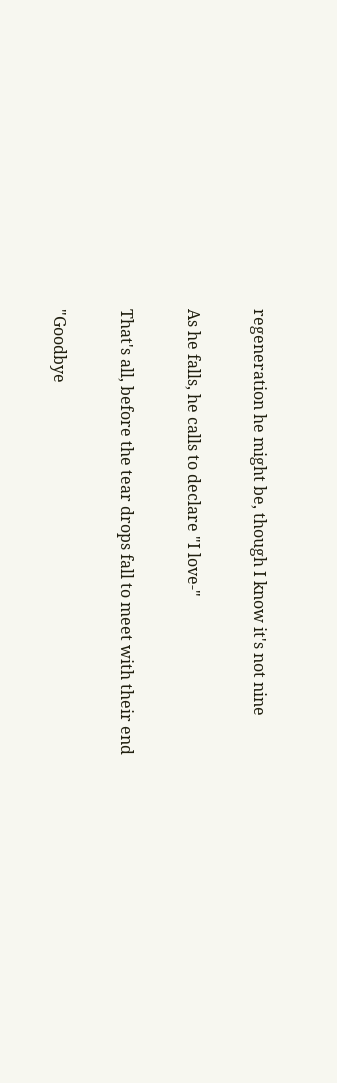regeneration he might be, though I know it's not nine

As he falls, he calls to declare "I love-"

That's all, before the tear drops fall to meet with their end

"Goodbye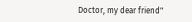Doctor, my dear friend"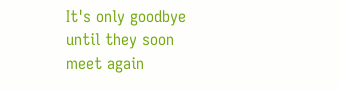It's only goodbye until they soon meet again